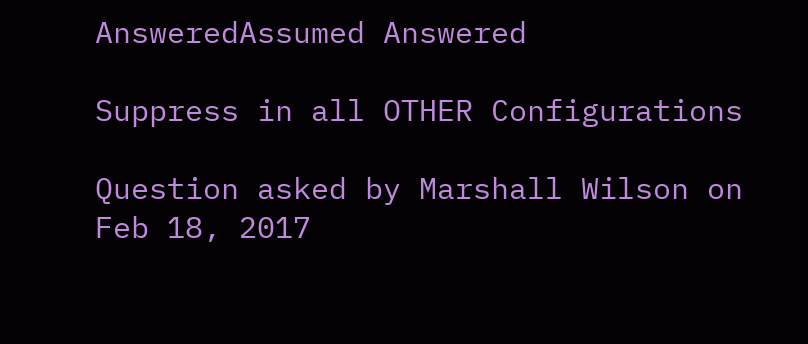AnsweredAssumed Answered

Suppress in all OTHER Configurations

Question asked by Marshall Wilson on Feb 18, 2017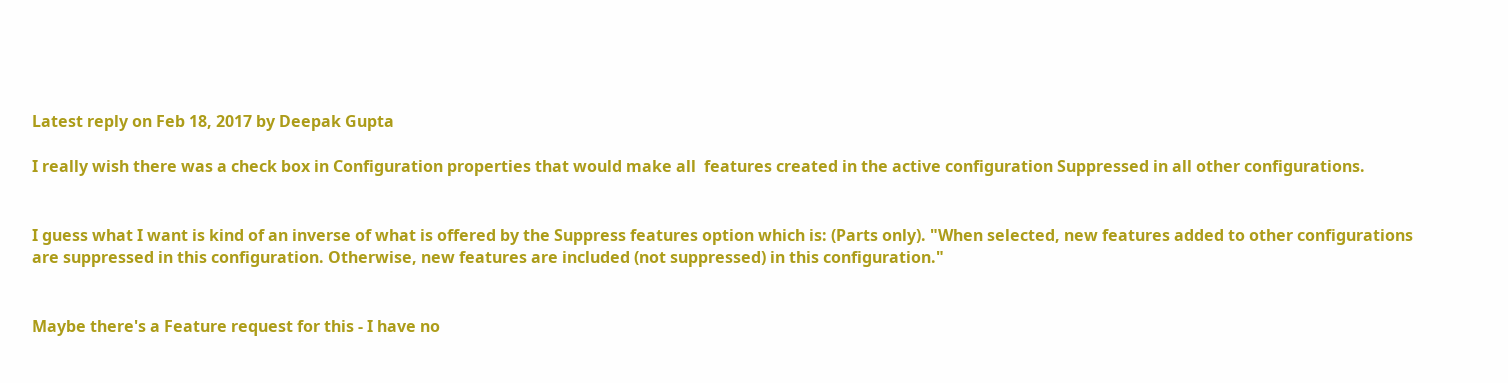Latest reply on Feb 18, 2017 by Deepak Gupta

I really wish there was a check box in Configuration properties that would make all  features created in the active configuration Suppressed in all other configurations.


I guess what I want is kind of an inverse of what is offered by the Suppress features option which is: (Parts only). "When selected, new features added to other configurations are suppressed in this configuration. Otherwise, new features are included (not suppressed) in this configuration."


Maybe there's a Feature request for this - I have no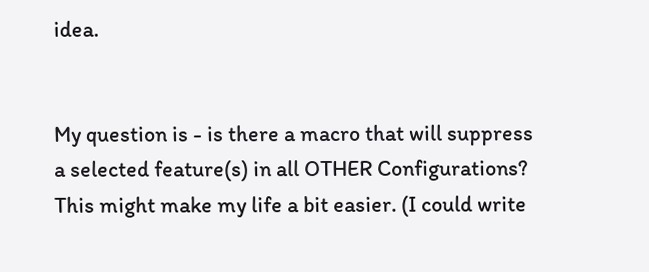idea.


My question is - is there a macro that will suppress a selected feature(s) in all OTHER Configurations? This might make my life a bit easier. (I could write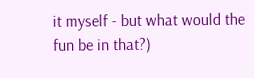it myself - but what would the fun be in that?)